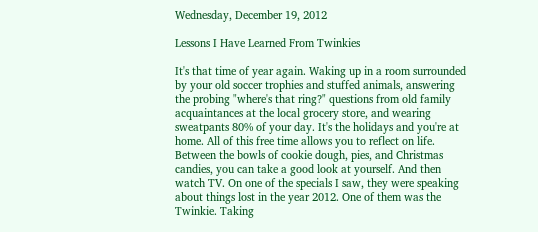Wednesday, December 19, 2012

Lessons I Have Learned From Twinkies

It's that time of year again. Waking up in a room surrounded by your old soccer trophies and stuffed animals, answering the probing "where's that ring?" questions from old family acquaintances at the local grocery store, and wearing sweatpants 80% of your day. It's the holidays and you're at home. All of this free time allows you to reflect on life. Between the bowls of cookie dough, pies, and Christmas candies, you can take a good look at yourself. And then watch TV. On one of the specials I saw, they were speaking about things lost in the year 2012. One of them was the Twinkie. Taking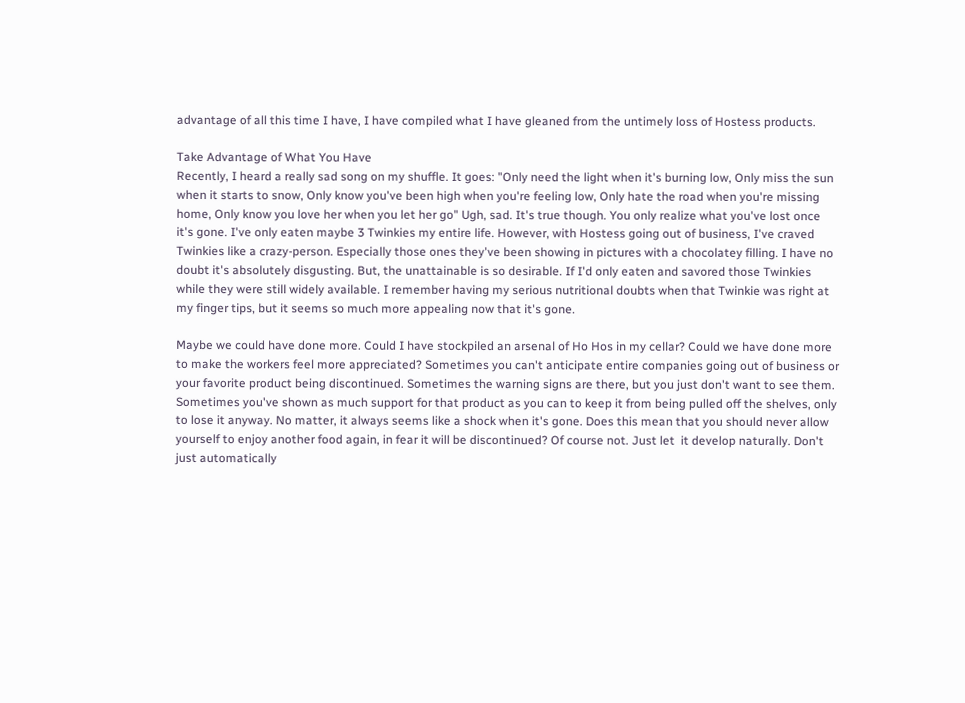advantage of all this time I have, I have compiled what I have gleaned from the untimely loss of Hostess products.

Take Advantage of What You Have
Recently, I heard a really sad song on my shuffle. It goes: "Only need the light when it's burning low, Only miss the sun when it starts to snow, Only know you've been high when you're feeling low, Only hate the road when you're missing home, Only know you love her when you let her go" Ugh, sad. It's true though. You only realize what you've lost once it's gone. I've only eaten maybe 3 Twinkies my entire life. However, with Hostess going out of business, I've craved Twinkies like a crazy-person. Especially those ones they've been showing in pictures with a chocolatey filling. I have no doubt it's absolutely disgusting. But, the unattainable is so desirable. If I'd only eaten and savored those Twinkies while they were still widely available. I remember having my serious nutritional doubts when that Twinkie was right at my finger tips, but it seems so much more appealing now that it's gone.

Maybe we could have done more. Could I have stockpiled an arsenal of Ho Hos in my cellar? Could we have done more to make the workers feel more appreciated? Sometimes you can't anticipate entire companies going out of business or your favorite product being discontinued. Sometimes the warning signs are there, but you just don't want to see them. Sometimes you've shown as much support for that product as you can to keep it from being pulled off the shelves, only to lose it anyway. No matter, it always seems like a shock when it's gone. Does this mean that you should never allow yourself to enjoy another food again, in fear it will be discontinued? Of course not. Just let  it develop naturally. Don't just automatically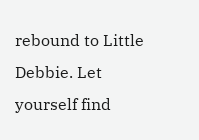rebound to Little Debbie. Let yourself find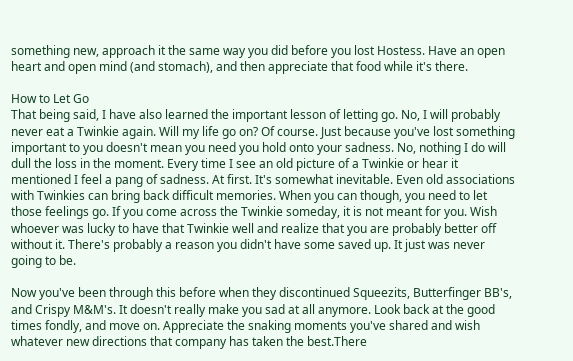something new, approach it the same way you did before you lost Hostess. Have an open heart and open mind (and stomach), and then appreciate that food while it's there.

How to Let Go
That being said, I have also learned the important lesson of letting go. No, I will probably never eat a Twinkie again. Will my life go on? Of course. Just because you've lost something important to you doesn't mean you need you hold onto your sadness. No, nothing I do will dull the loss in the moment. Every time I see an old picture of a Twinkie or hear it mentioned I feel a pang of sadness. At first. It's somewhat inevitable. Even old associations with Twinkies can bring back difficult memories. When you can though, you need to let those feelings go. If you come across the Twinkie someday, it is not meant for you. Wish whoever was lucky to have that Twinkie well and realize that you are probably better off without it. There's probably a reason you didn't have some saved up. It just was never going to be.

Now you've been through this before when they discontinued Squeezits, Butterfinger BB's, and Crispy M&M's. It doesn't really make you sad at all anymore. Look back at the good times fondly, and move on. Appreciate the snaking moments you've shared and wish whatever new directions that company has taken the best.There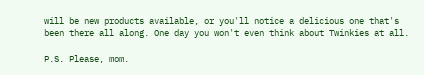will be new products available, or you'll notice a delicious one that's been there all along. One day you won't even think about Twinkies at all.

P.S. Please, mom.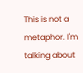This is not a metaphor. I'm talking about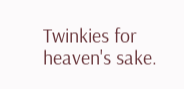Twinkies for heaven's sake.